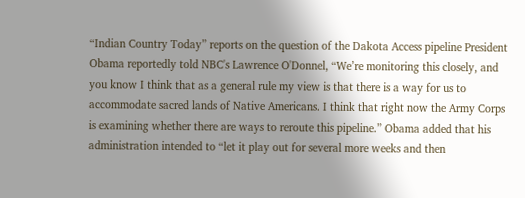“Indian Country Today” reports on the question of the Dakota Access pipeline President Obama reportedly told NBC's Lawrence O'Donnel, “We’re monitoring this closely, and you know I think that as a general rule my view is that there is a way for us to accommodate sacred lands of Native Americans. I think that right now the Army Corps is examining whether there are ways to reroute this pipeline.” Obama added that his administration intended to “let it play out for several more weeks and then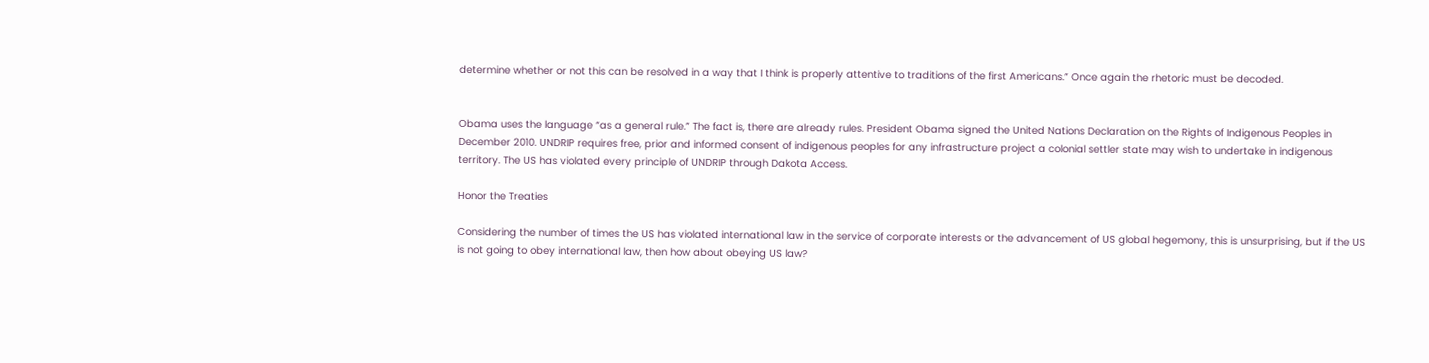determine whether or not this can be resolved in a way that I think is properly attentive to traditions of the first Americans.” Once again the rhetoric must be decoded.


Obama uses the language “as a general rule.” The fact is, there are already rules. President Obama signed the United Nations Declaration on the Rights of Indigenous Peoples in December 2010. UNDRIP requires free, prior and informed consent of indigenous peoples for any infrastructure project a colonial settler state may wish to undertake in indigenous territory. The US has violated every principle of UNDRIP through Dakota Access.

Honor the Treaties

Considering the number of times the US has violated international law in the service of corporate interests or the advancement of US global hegemony, this is unsurprising, but if the US is not going to obey international law, then how about obeying US law?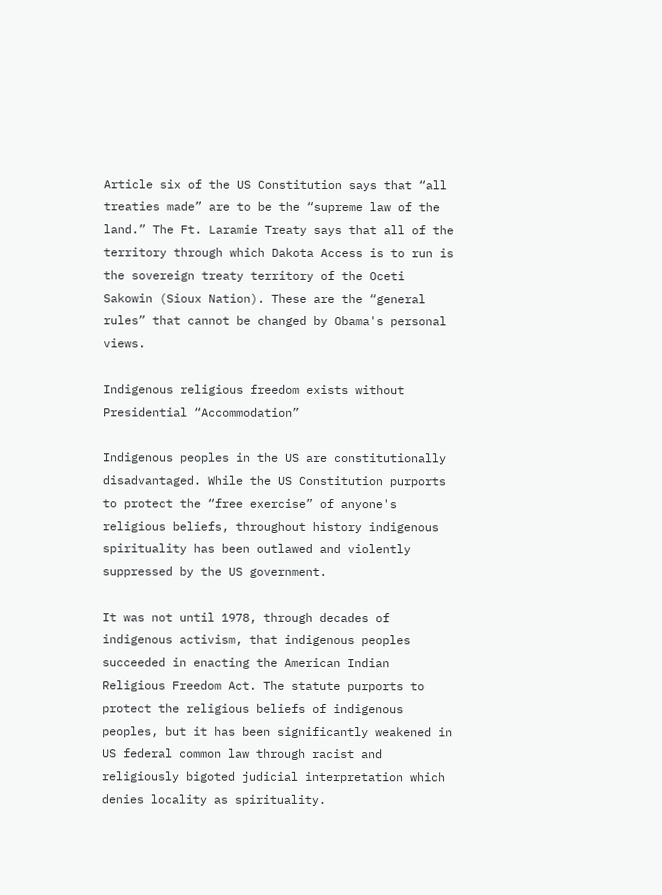Article six of the US Constitution says that “all treaties made” are to be the “supreme law of the land.” The Ft. Laramie Treaty says that all of the territory through which Dakota Access is to run is the sovereign treaty territory of the Oceti Sakowin (Sioux Nation). These are the “general rules” that cannot be changed by Obama's personal views.

Indigenous religious freedom exists without Presidential “Accommodation”

Indigenous peoples in the US are constitutionally disadvantaged. While the US Constitution purports to protect the “free exercise” of anyone's religious beliefs, throughout history indigenous spirituality has been outlawed and violently suppressed by the US government.

It was not until 1978, through decades of indigenous activism, that indigenous peoples succeeded in enacting the American Indian Religious Freedom Act. The statute purports to protect the religious beliefs of indigenous peoples, but it has been significantly weakened in US federal common law through racist and religiously bigoted judicial interpretation which denies locality as spirituality.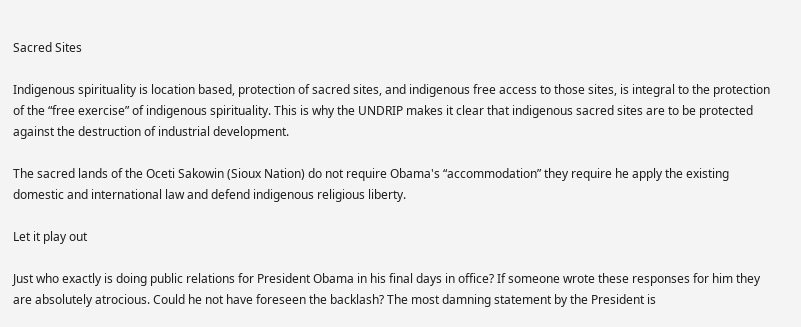Sacred Sites

Indigenous spirituality is location based, protection of sacred sites, and indigenous free access to those sites, is integral to the protection of the “free exercise” of indigenous spirituality. This is why the UNDRIP makes it clear that indigenous sacred sites are to be protected against the destruction of industrial development.

The sacred lands of the Oceti Sakowin (Sioux Nation) do not require Obama's “accommodation” they require he apply the existing domestic and international law and defend indigenous religious liberty.

Let it play out

Just who exactly is doing public relations for President Obama in his final days in office? If someone wrote these responses for him they are absolutely atrocious. Could he not have foreseen the backlash? The most damning statement by the President is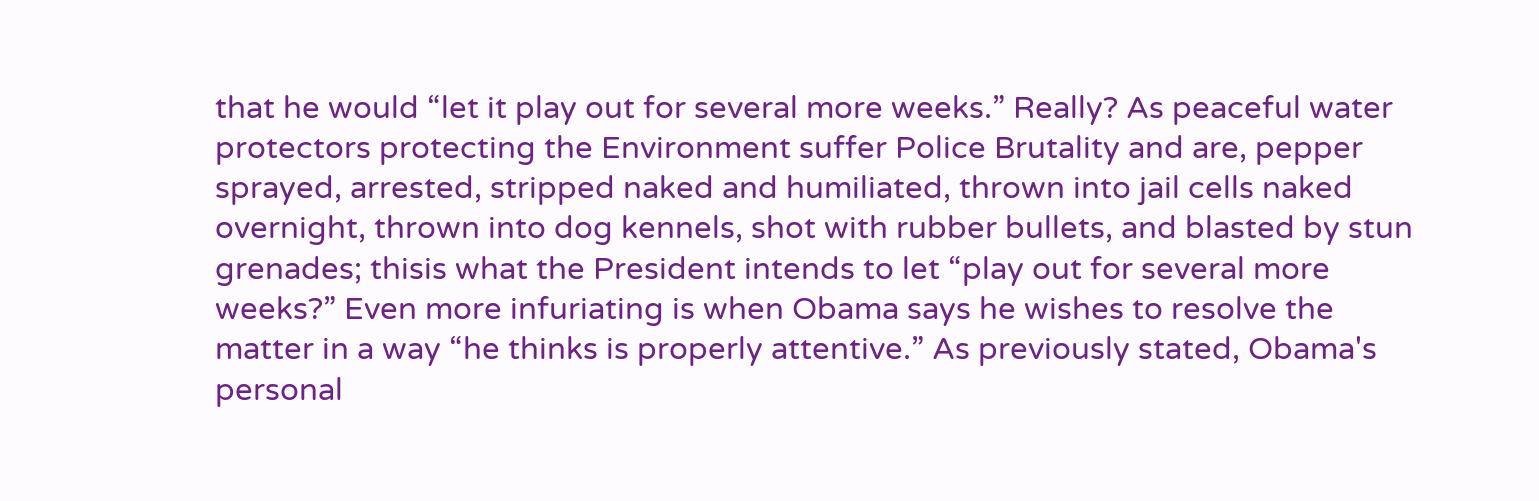that he would “let it play out for several more weeks.” Really? As peaceful water protectors protecting the Environment suffer Police Brutality and are, pepper sprayed, arrested, stripped naked and humiliated, thrown into jail cells naked overnight, thrown into dog kennels, shot with rubber bullets, and blasted by stun grenades; thisis what the President intends to let “play out for several more weeks?” Even more infuriating is when Obama says he wishes to resolve the matter in a way “he thinks is properly attentive.” As previously stated, Obama's personal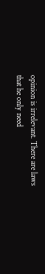opinion is irrelevant. There are laws that he only need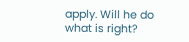apply. Will he do what is right?